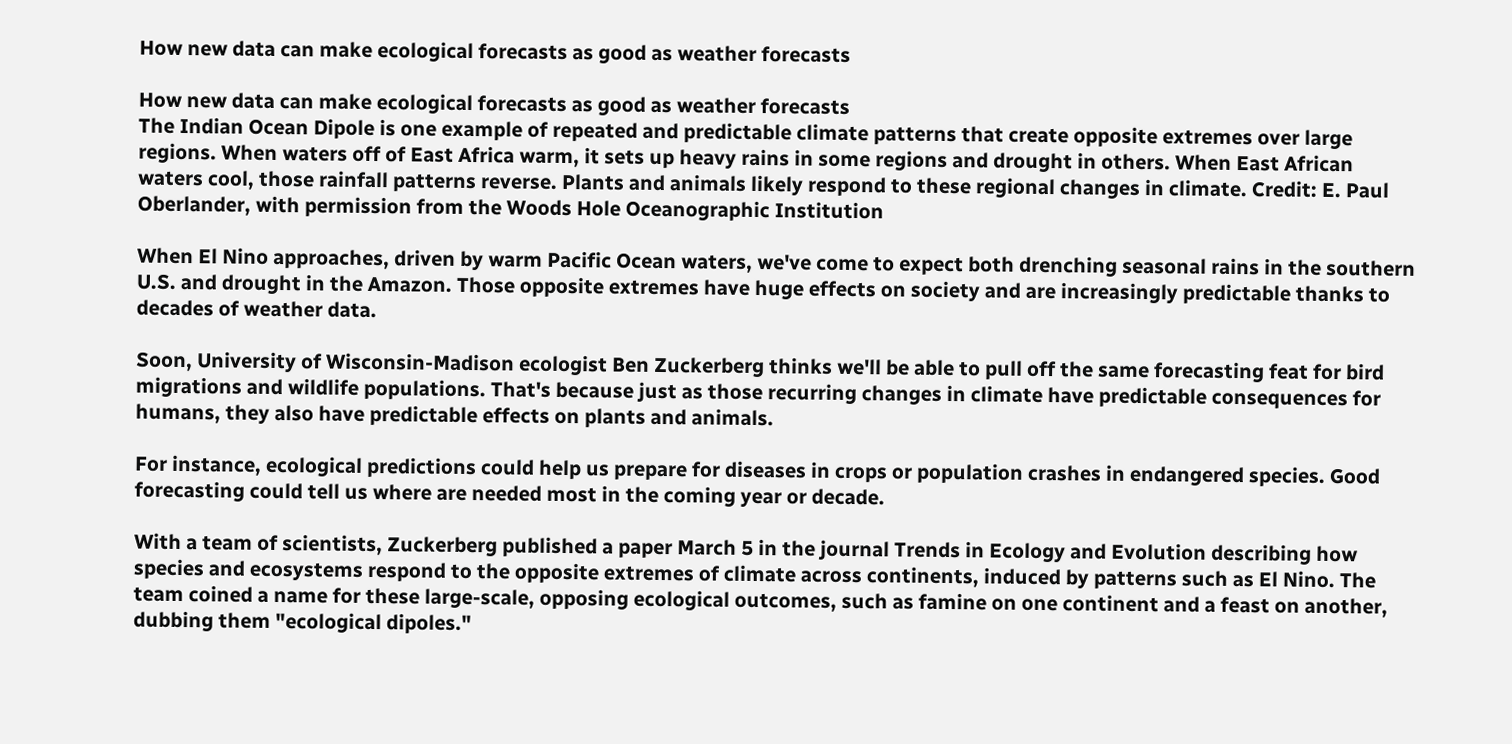How new data can make ecological forecasts as good as weather forecasts

How new data can make ecological forecasts as good as weather forecasts
The Indian Ocean Dipole is one example of repeated and predictable climate patterns that create opposite extremes over large regions. When waters off of East Africa warm, it sets up heavy rains in some regions and drought in others. When East African waters cool, those rainfall patterns reverse. Plants and animals likely respond to these regional changes in climate. Credit: E. Paul Oberlander, with permission from the Woods Hole Oceanographic Institution

When El Nino approaches, driven by warm Pacific Ocean waters, we've come to expect both drenching seasonal rains in the southern U.S. and drought in the Amazon. Those opposite extremes have huge effects on society and are increasingly predictable thanks to decades of weather data.

Soon, University of Wisconsin-Madison ecologist Ben Zuckerberg thinks we'll be able to pull off the same forecasting feat for bird migrations and wildlife populations. That's because just as those recurring changes in climate have predictable consequences for humans, they also have predictable effects on plants and animals.

For instance, ecological predictions could help us prepare for diseases in crops or population crashes in endangered species. Good forecasting could tell us where are needed most in the coming year or decade.

With a team of scientists, Zuckerberg published a paper March 5 in the journal Trends in Ecology and Evolution describing how species and ecosystems respond to the opposite extremes of climate across continents, induced by patterns such as El Nino. The team coined a name for these large-scale, opposing ecological outcomes, such as famine on one continent and a feast on another, dubbing them "ecological dipoles."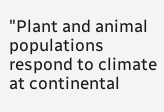"Plant and animal populations respond to climate at continental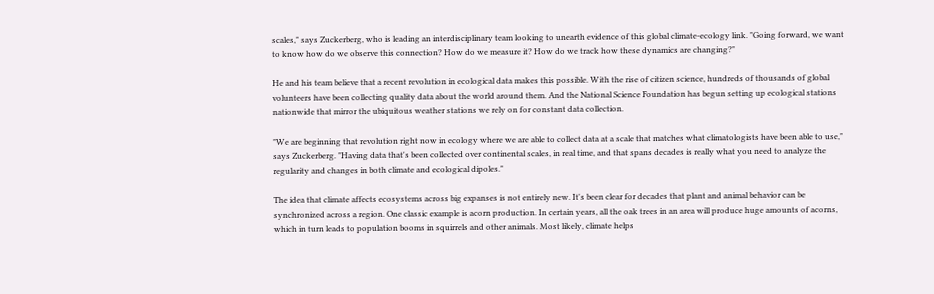scales," says Zuckerberg, who is leading an interdisciplinary team looking to unearth evidence of this global climate-ecology link. "Going forward, we want to know how do we observe this connection? How do we measure it? How do we track how these dynamics are changing?"

He and his team believe that a recent revolution in ecological data makes this possible. With the rise of citizen science, hundreds of thousands of global volunteers have been collecting quality data about the world around them. And the National Science Foundation has begun setting up ecological stations nationwide that mirror the ubiquitous weather stations we rely on for constant data collection.

"We are beginning that revolution right now in ecology where we are able to collect data at a scale that matches what climatologists have been able to use," says Zuckerberg. "Having data that's been collected over continental scales, in real time, and that spans decades is really what you need to analyze the regularity and changes in both climate and ecological dipoles."

The idea that climate affects ecosystems across big expanses is not entirely new. It's been clear for decades that plant and animal behavior can be synchronized across a region. One classic example is acorn production. In certain years, all the oak trees in an area will produce huge amounts of acorns, which in turn leads to population booms in squirrels and other animals. Most likely, climate helps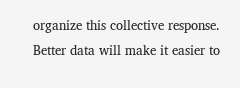organize this collective response. Better data will make it easier to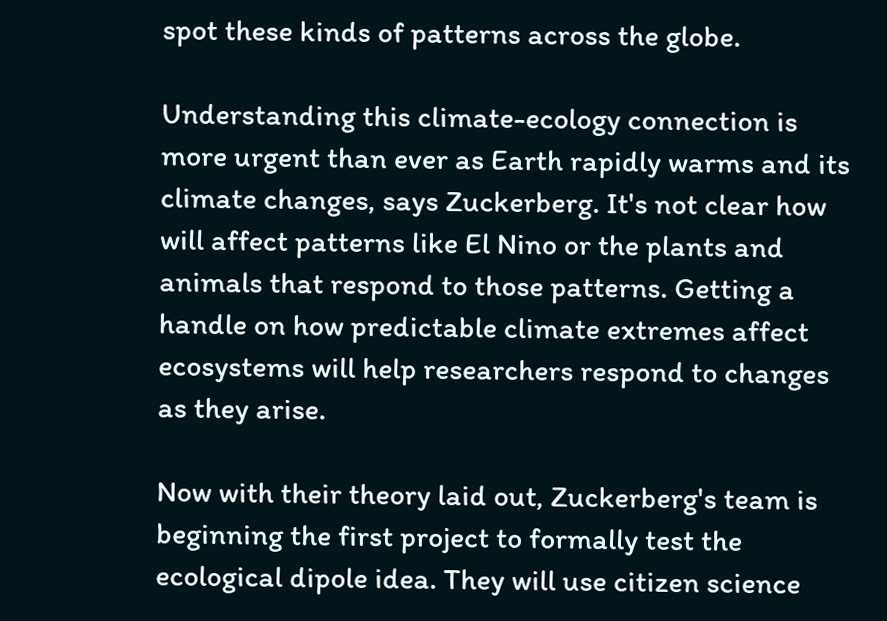spot these kinds of patterns across the globe.

Understanding this climate-ecology connection is more urgent than ever as Earth rapidly warms and its climate changes, says Zuckerberg. It's not clear how will affect patterns like El Nino or the plants and animals that respond to those patterns. Getting a handle on how predictable climate extremes affect ecosystems will help researchers respond to changes as they arise.

Now with their theory laid out, Zuckerberg's team is beginning the first project to formally test the ecological dipole idea. They will use citizen science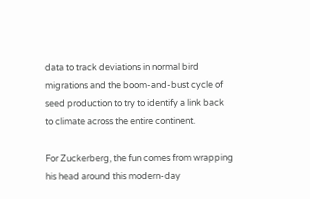data to track deviations in normal bird migrations and the boom-and-bust cycle of seed production to try to identify a link back to climate across the entire continent.

For Zuckerberg, the fun comes from wrapping his head around this modern-day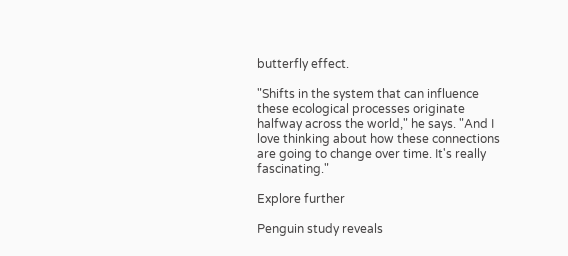butterfly effect.

"Shifts in the system that can influence these ecological processes originate halfway across the world," he says. "And I love thinking about how these connections are going to change over time. It's really fascinating."

Explore further

Penguin study reveals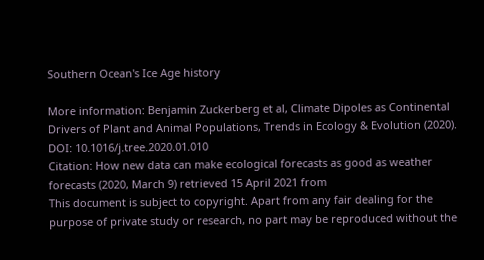Southern Ocean's Ice Age history

More information: Benjamin Zuckerberg et al, Climate Dipoles as Continental Drivers of Plant and Animal Populations, Trends in Ecology & Evolution (2020). DOI: 10.1016/j.tree.2020.01.010
Citation: How new data can make ecological forecasts as good as weather forecasts (2020, March 9) retrieved 15 April 2021 from
This document is subject to copyright. Apart from any fair dealing for the purpose of private study or research, no part may be reproduced without the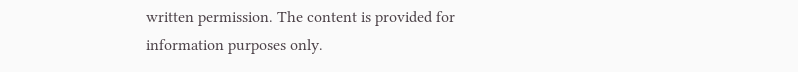written permission. The content is provided for information purposes only.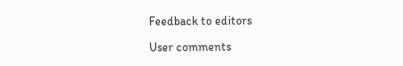Feedback to editors

User comments